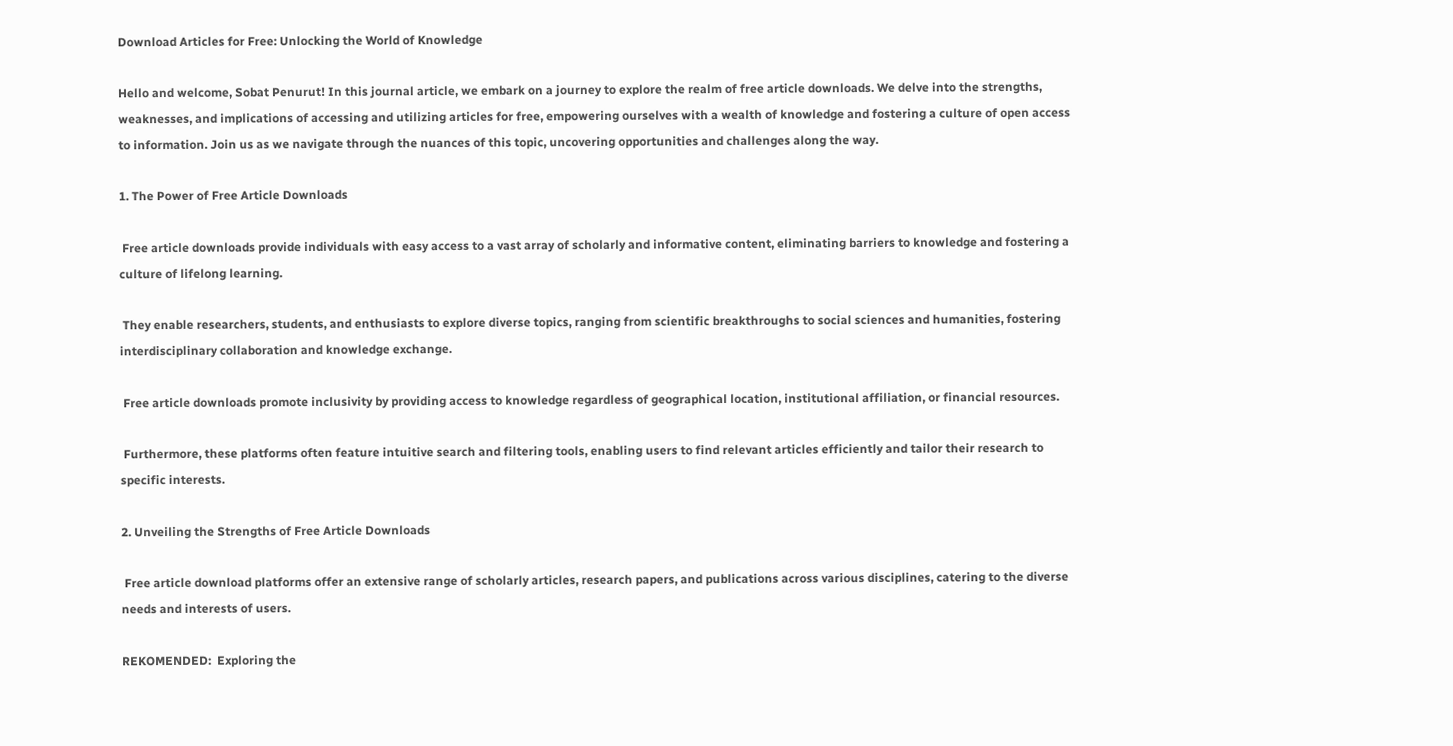Download Articles for Free: Unlocking the World of Knowledge

Hello and welcome, Sobat Penurut! In this journal article, we embark on a journey to explore the realm of free article downloads. We delve into the strengths, weaknesses, and implications of accessing and utilizing articles for free, empowering ourselves with a wealth of knowledge and fostering a culture of open access to information. Join us as we navigate through the nuances of this topic, uncovering opportunities and challenges along the way.

1. The Power of Free Article Downloads

 Free article downloads provide individuals with easy access to a vast array of scholarly and informative content, eliminating barriers to knowledge and fostering a culture of lifelong learning.

 They enable researchers, students, and enthusiasts to explore diverse topics, ranging from scientific breakthroughs to social sciences and humanities, fostering interdisciplinary collaboration and knowledge exchange.

 Free article downloads promote inclusivity by providing access to knowledge regardless of geographical location, institutional affiliation, or financial resources.

 Furthermore, these platforms often feature intuitive search and filtering tools, enabling users to find relevant articles efficiently and tailor their research to specific interests.

2. Unveiling the Strengths of Free Article Downloads

 Free article download platforms offer an extensive range of scholarly articles, research papers, and publications across various disciplines, catering to the diverse needs and interests of users.

REKOMENDED:  Exploring the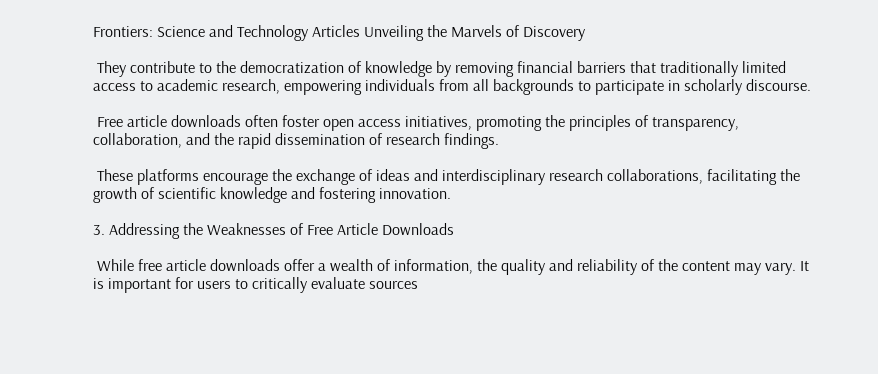Frontiers: Science and Technology Articles Unveiling the Marvels of Discovery

 They contribute to the democratization of knowledge by removing financial barriers that traditionally limited access to academic research, empowering individuals from all backgrounds to participate in scholarly discourse.

 Free article downloads often foster open access initiatives, promoting the principles of transparency, collaboration, and the rapid dissemination of research findings.

 These platforms encourage the exchange of ideas and interdisciplinary research collaborations, facilitating the growth of scientific knowledge and fostering innovation.

3. Addressing the Weaknesses of Free Article Downloads

 While free article downloads offer a wealth of information, the quality and reliability of the content may vary. It is important for users to critically evaluate sources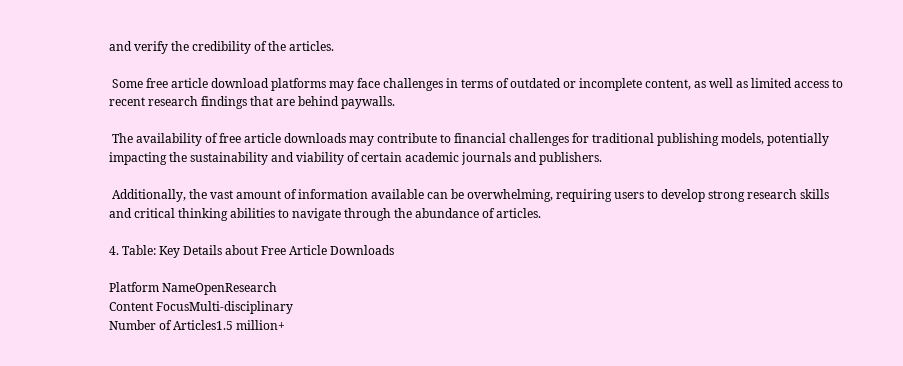and verify the credibility of the articles.

 Some free article download platforms may face challenges in terms of outdated or incomplete content, as well as limited access to recent research findings that are behind paywalls.

 The availability of free article downloads may contribute to financial challenges for traditional publishing models, potentially impacting the sustainability and viability of certain academic journals and publishers.

 Additionally, the vast amount of information available can be overwhelming, requiring users to develop strong research skills and critical thinking abilities to navigate through the abundance of articles.

4. Table: Key Details about Free Article Downloads

Platform NameOpenResearch
Content FocusMulti-disciplinary
Number of Articles1.5 million+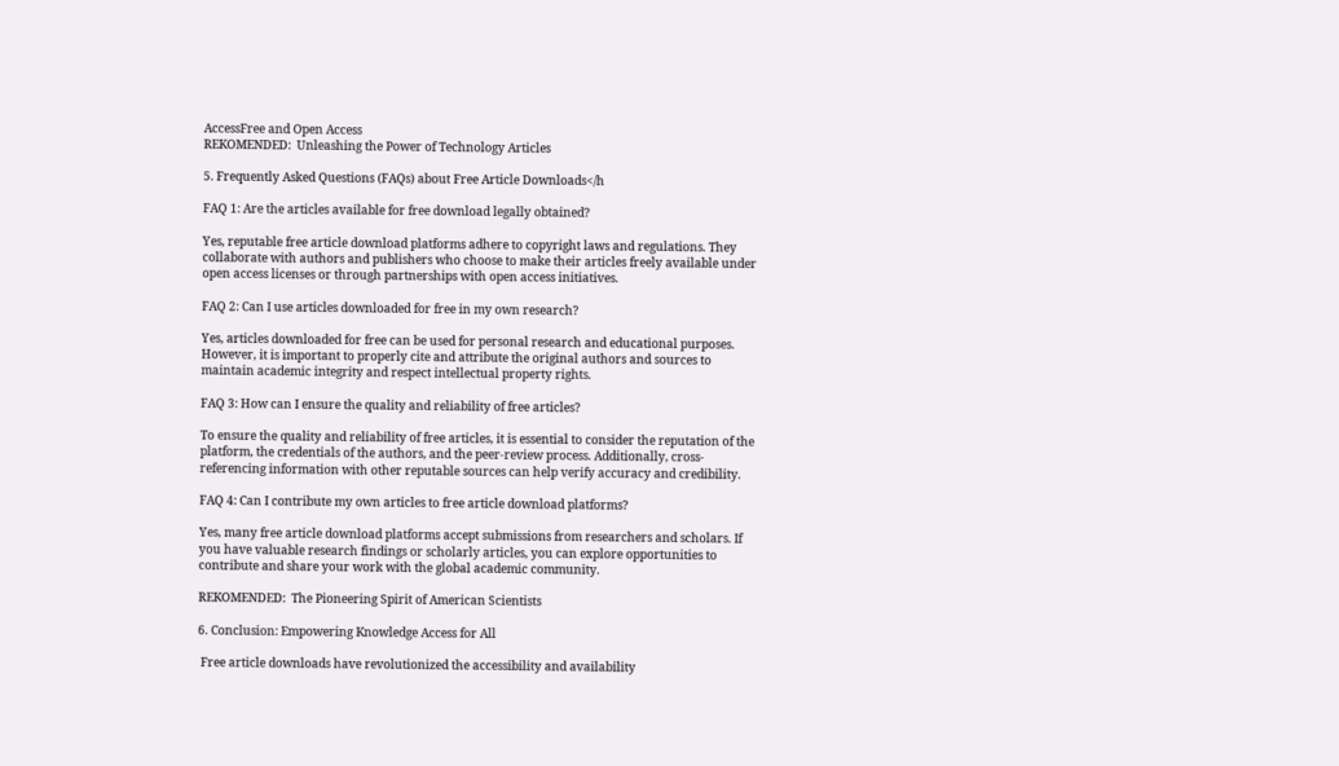AccessFree and Open Access
REKOMENDED:  Unleashing the Power of Technology Articles

5. Frequently Asked Questions (FAQs) about Free Article Downloads</h

FAQ 1: Are the articles available for free download legally obtained?

Yes, reputable free article download platforms adhere to copyright laws and regulations. They collaborate with authors and publishers who choose to make their articles freely available under open access licenses or through partnerships with open access initiatives.

FAQ 2: Can I use articles downloaded for free in my own research?

Yes, articles downloaded for free can be used for personal research and educational purposes. However, it is important to properly cite and attribute the original authors and sources to maintain academic integrity and respect intellectual property rights.

FAQ 3: How can I ensure the quality and reliability of free articles?

To ensure the quality and reliability of free articles, it is essential to consider the reputation of the platform, the credentials of the authors, and the peer-review process. Additionally, cross-referencing information with other reputable sources can help verify accuracy and credibility.

FAQ 4: Can I contribute my own articles to free article download platforms?

Yes, many free article download platforms accept submissions from researchers and scholars. If you have valuable research findings or scholarly articles, you can explore opportunities to contribute and share your work with the global academic community.

REKOMENDED:  The Pioneering Spirit of American Scientists

6. Conclusion: Empowering Knowledge Access for All

 Free article downloads have revolutionized the accessibility and availability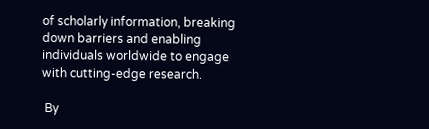of scholarly information, breaking down barriers and enabling individuals worldwide to engage with cutting-edge research.

 By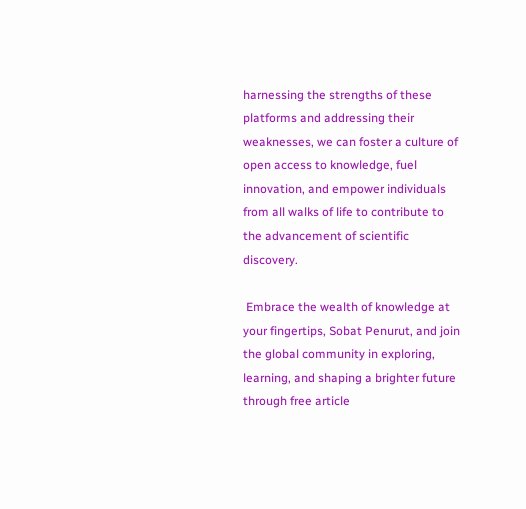harnessing the strengths of these platforms and addressing their weaknesses, we can foster a culture of open access to knowledge, fuel innovation, and empower individuals from all walks of life to contribute to the advancement of scientific discovery.

 Embrace the wealth of knowledge at your fingertips, Sobat Penurut, and join the global community in exploring, learning, and shaping a brighter future through free article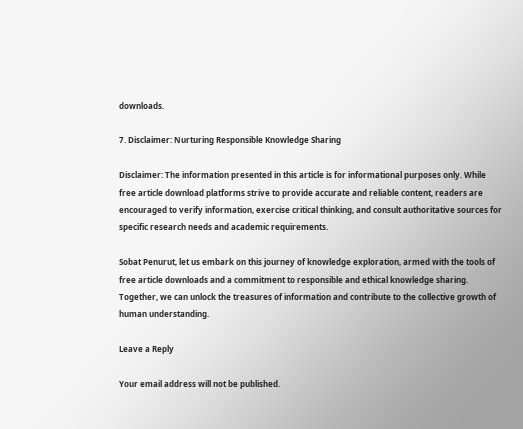downloads.

7. Disclaimer: Nurturing Responsible Knowledge Sharing

Disclaimer: The information presented in this article is for informational purposes only. While free article download platforms strive to provide accurate and reliable content, readers are encouraged to verify information, exercise critical thinking, and consult authoritative sources for specific research needs and academic requirements.

Sobat Penurut, let us embark on this journey of knowledge exploration, armed with the tools of free article downloads and a commitment to responsible and ethical knowledge sharing. Together, we can unlock the treasures of information and contribute to the collective growth of human understanding.

Leave a Reply

Your email address will not be published.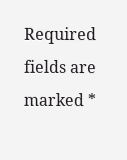Required fields are marked *